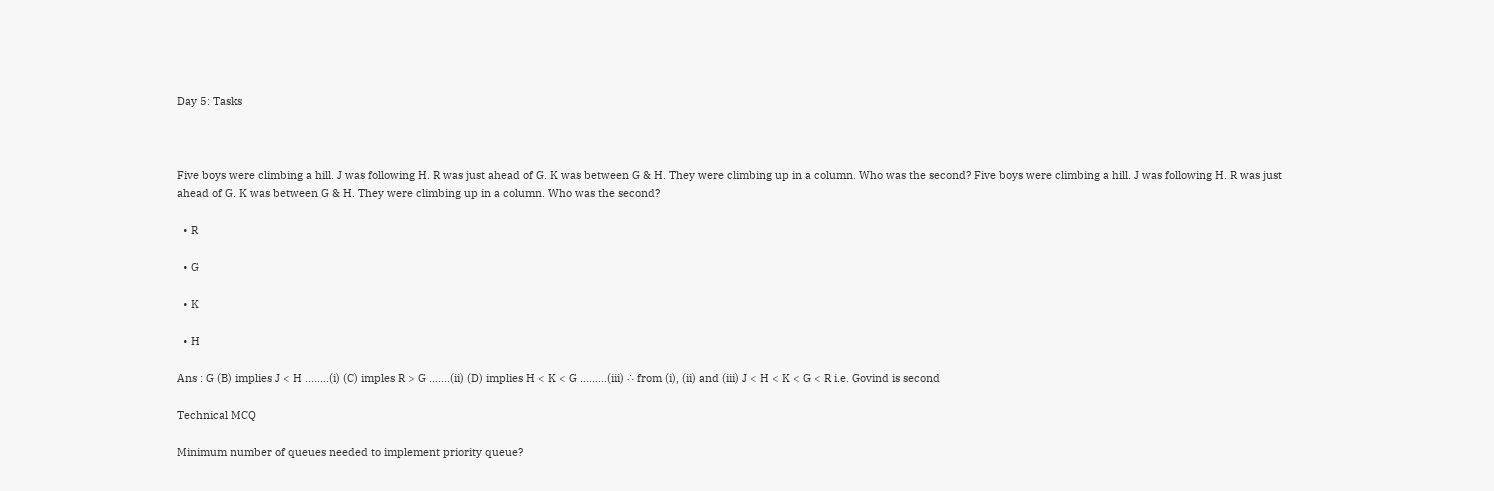Day 5: Tasks



Five boys were climbing a hill. J was following H. R was just ahead of G. K was between G & H. They were climbing up in a column. Who was the second? Five boys were climbing a hill. J was following H. R was just ahead of G. K was between G & H. They were climbing up in a column. Who was the second?

  • R

  • G

  • K

  • H

Ans : G (B) implies J < H ........(i) (C) imples R > G .......(ii) (D) implies H < K < G .........(iii) ∴ from (i), (ii) and (iii) J < H < K < G < R i.e. Govind is second

Technical MCQ

Minimum number of queues needed to implement priority queue?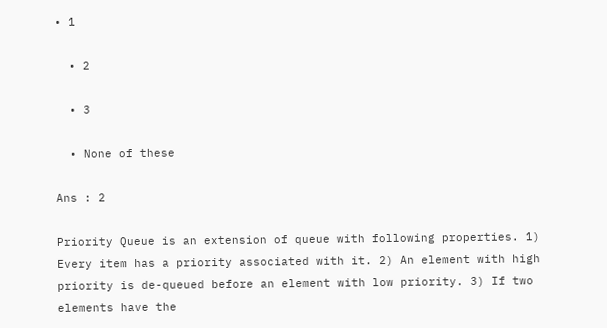• 1

  • 2

  • 3

  • None of these

Ans : 2

Priority Queue is an extension of queue with following properties. 1) Every item has a priority associated with it. 2) An element with high priority is de-queued before an element with low priority. 3) If two elements have the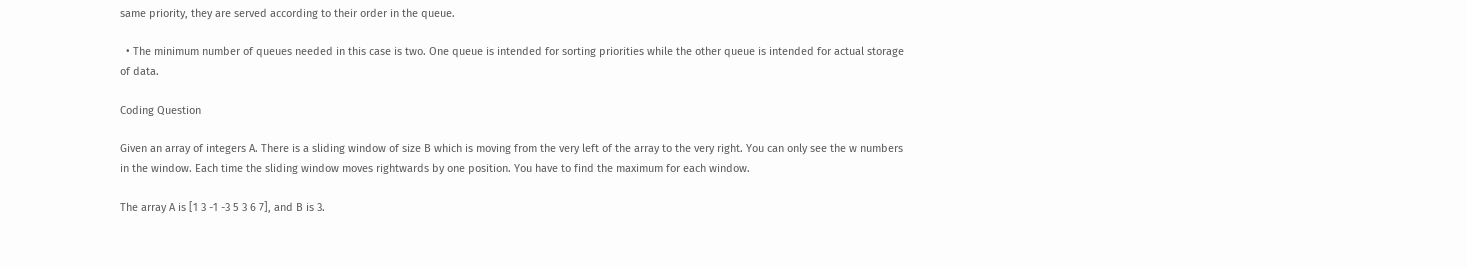same priority, they are served according to their order in the queue.

  • The minimum number of queues needed in this case is two. One queue is intended for sorting priorities while the other queue is intended for actual storage of data.

Coding Question

Given an array of integers A. There is a sliding window of size B which is moving from the very left of the array to the very right. You can only see the w numbers in the window. Each time the sliding window moves rightwards by one position. You have to find the maximum for each window.

The array A is [1 3 -1 -3 5 3 6 7], and B is 3.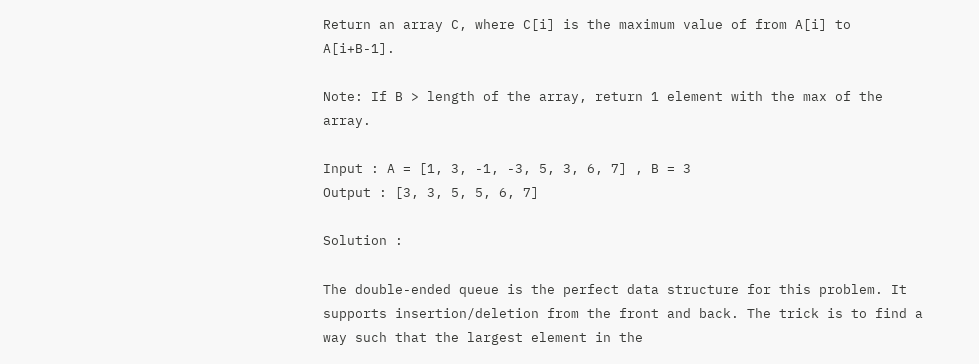Return an array C, where C[i] is the maximum value of from A[i] to A[i+B-1].

Note: If B > length of the array, return 1 element with the max of the array.

Input : A = [1, 3, -1, -3, 5, 3, 6, 7] , B = 3
Output : [3, 3, 5, 5, 6, 7]

Solution :

The double-ended queue is the perfect data structure for this problem. It supports insertion/deletion from the front and back. The trick is to find a way such that the largest element in the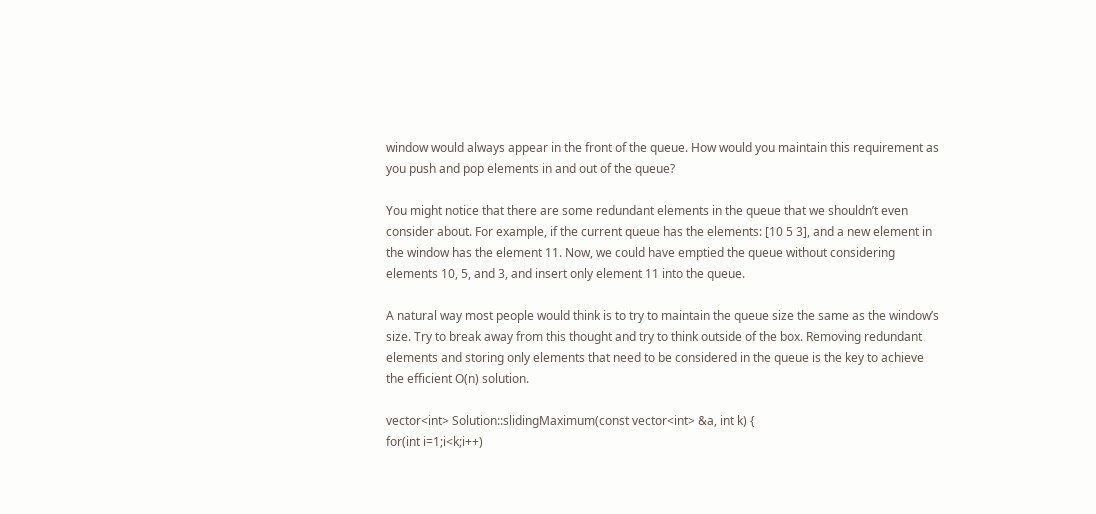window would always appear in the front of the queue. How would you maintain this requirement as you push and pop elements in and out of the queue?

You might notice that there are some redundant elements in the queue that we shouldn’t even consider about. For example, if the current queue has the elements: [10 5 3], and a new element in the window has the element 11. Now, we could have emptied the queue without considering elements 10, 5, and 3, and insert only element 11 into the queue.

A natural way most people would think is to try to maintain the queue size the same as the window’s size. Try to break away from this thought and try to think outside of the box. Removing redundant elements and storing only elements that need to be considered in the queue is the key to achieve the efficient O(n) solution.

vector<int> Solution::slidingMaximum(const vector<int> &a, int k) {
for(int i=1;i<k;i++)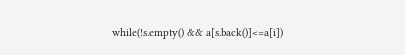while(!s.empty() && a[s.back()]<=a[i])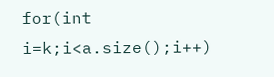for(int i=k;i<a.size();i++)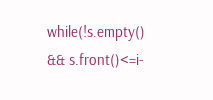while(!s.empty() && s.front()<=i-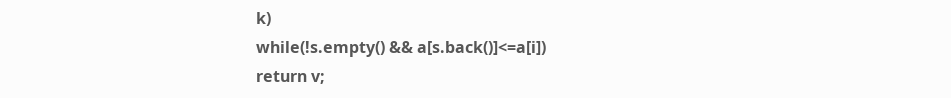k)
while(!s.empty() && a[s.back()]<=a[i])
return v;